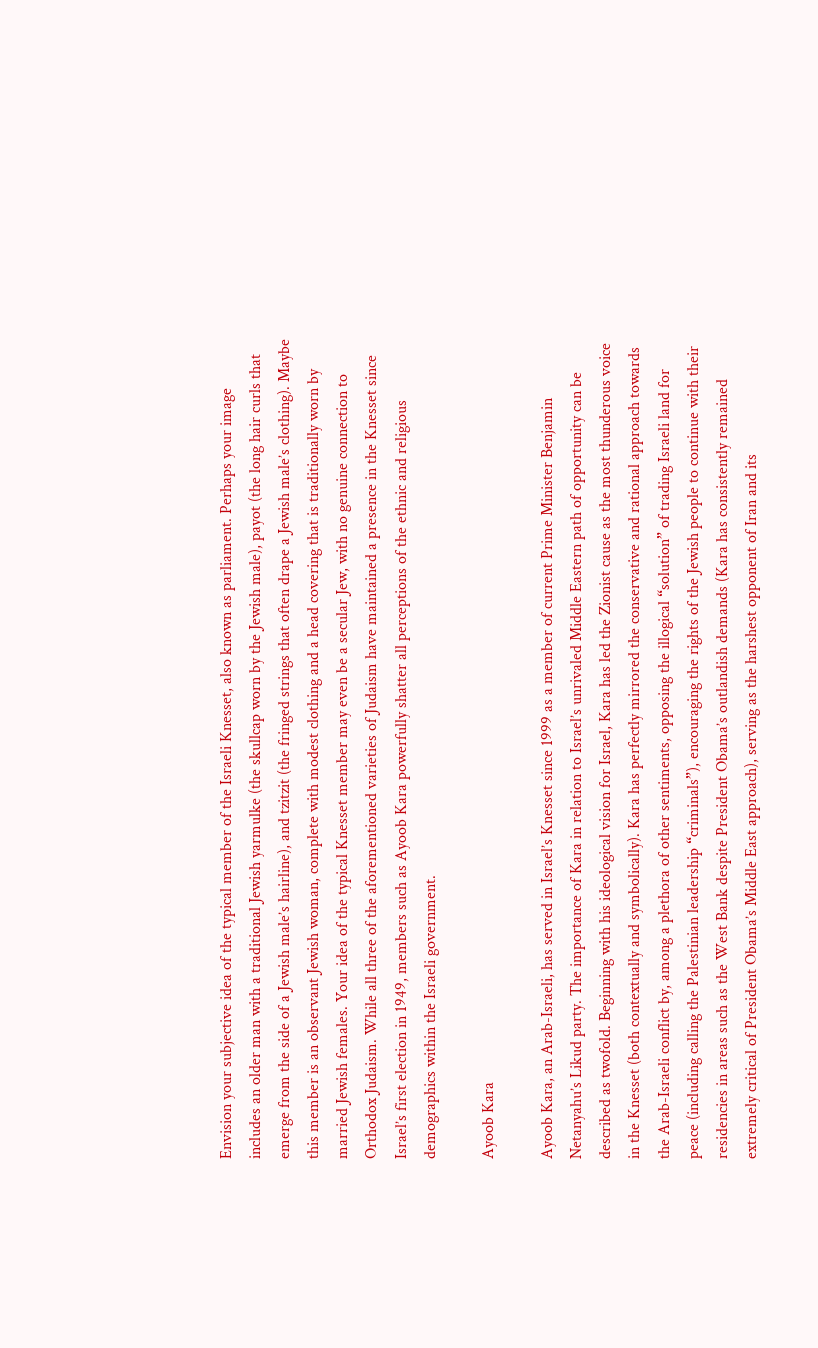Envision your subjective idea of the typical member of the Israeli Knesset, also known as parliament. Perhaps your image includes an older man with a traditional Jewish yarmulke (the skullcap worn by the Jewish male), payot (the long hair curls that emerge from the side of a Jewish male’s hairline), and tzitzit (the fringed strings that often drape a Jewish male’s clothing). Maybe this member is an observant Jewish woman, complete with modest clothing and a head covering that is traditionally worn by married Jewish females. Your idea of the typical Knesset member may even be a secular Jew, with no genuine connection to Orthodox Judaism. While all three of the aforementioned varieties of Judaism have maintained a presence in the Knesset since Israel’s first election in 1949, members such as Ayoob Kara powerfully shatter all perceptions of the ethnic and religious demographics within the Israeli government.

Ayoob Kara

Ayoob Kara, an Arab-Israeli, has served in Israel’s Knesset since 1999 as a member of current Prime Minister Benjamin Netanyahu’s Likud party. The importance of Kara in relation to Israel’s unrivaled Middle Eastern path of opportunity can be described as twofold. Beginning with his ideological vision for Israel, Kara has led the Zionist cause as the most thunderous voice in the Knesset (both contextually and symbolically). Kara has perfectly mirrored the conservative and rational approach towards the Arab-Israeli conflict by, among a plethora of other sentiments, opposing the illogical “solution” of trading Israeli land for peace (including calling the Palestinian leadership “criminals”), encouraging the rights of the Jewish people to continue with their residencies in areas such as the West Bank despite President Obama’s outlandish demands (Kara has consistently remained extremely critical of President Obama’s Middle East approach), serving as the harshest opponent of Iran and its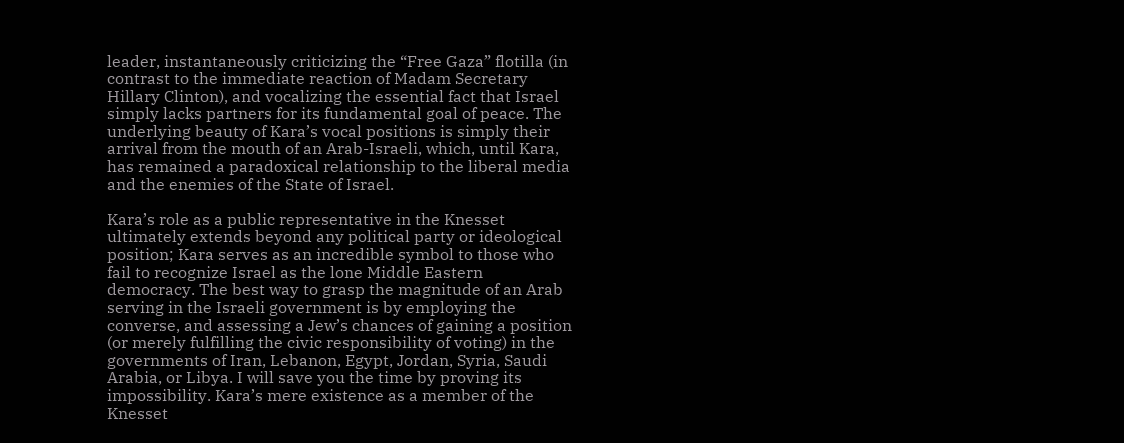leader, instantaneously criticizing the “Free Gaza” flotilla (in contrast to the immediate reaction of Madam Secretary Hillary Clinton), and vocalizing the essential fact that Israel simply lacks partners for its fundamental goal of peace. The underlying beauty of Kara’s vocal positions is simply their arrival from the mouth of an Arab-Israeli, which, until Kara, has remained a paradoxical relationship to the liberal media and the enemies of the State of Israel.

Kara’s role as a public representative in the Knesset ultimately extends beyond any political party or ideological position; Kara serves as an incredible symbol to those who fail to recognize Israel as the lone Middle Eastern democracy. The best way to grasp the magnitude of an Arab serving in the Israeli government is by employing the converse, and assessing a Jew’s chances of gaining a position (or merely fulfilling the civic responsibility of voting) in the governments of Iran, Lebanon, Egypt, Jordan, Syria, Saudi Arabia, or Libya. I will save you the time by proving its impossibility. Kara’s mere existence as a member of the Knesset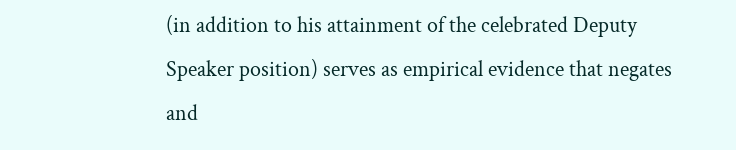(in addition to his attainment of the celebrated Deputy Speaker position) serves as empirical evidence that negates and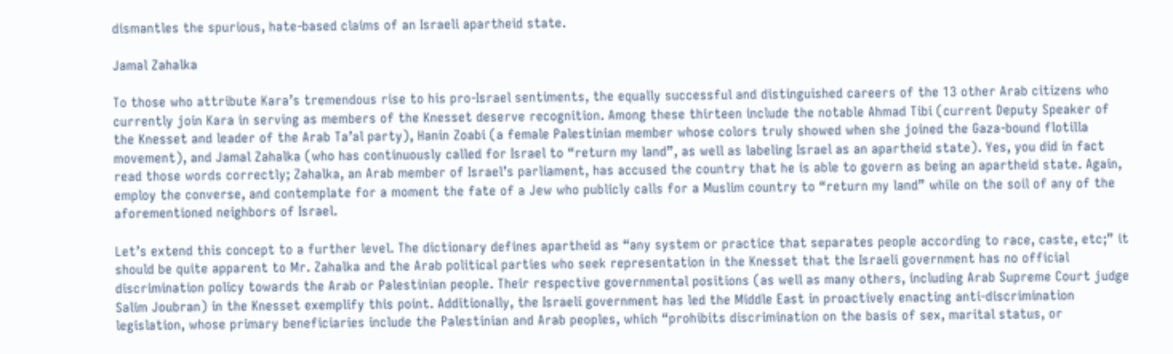dismantles the spurious, hate-based claims of an Israeli apartheid state.

Jamal Zahalka

To those who attribute Kara’s tremendous rise to his pro-Israel sentiments, the equally successful and distinguished careers of the 13 other Arab citizens who currently join Kara in serving as members of the Knesset deserve recognition. Among these thirteen include the notable Ahmad Tibi (current Deputy Speaker of the Knesset and leader of the Arab Ta’al party), Hanin Zoabi (a female Palestinian member whose colors truly showed when she joined the Gaza-bound flotilla movement), and Jamal Zahalka (who has continuously called for Israel to “return my land”, as well as labeling Israel as an apartheid state). Yes, you did in fact read those words correctly; Zahalka, an Arab member of Israel’s parliament, has accused the country that he is able to govern as being an apartheid state. Again, employ the converse, and contemplate for a moment the fate of a Jew who publicly calls for a Muslim country to “return my land” while on the soil of any of the aforementioned neighbors of Israel.

Let’s extend this concept to a further level. The dictionary defines apartheid as “any system or practice that separates people according to race, caste, etc;” it should be quite apparent to Mr. Zahalka and the Arab political parties who seek representation in the Knesset that the Israeli government has no official discrimination policy towards the Arab or Palestinian people. Their respective governmental positions (as well as many others, including Arab Supreme Court judge Salim Joubran) in the Knesset exemplify this point. Additionally, the Israeli government has led the Middle East in proactively enacting anti-discrimination legislation, whose primary beneficiaries include the Palestinian and Arab peoples, which “prohibits discrimination on the basis of sex, marital status, or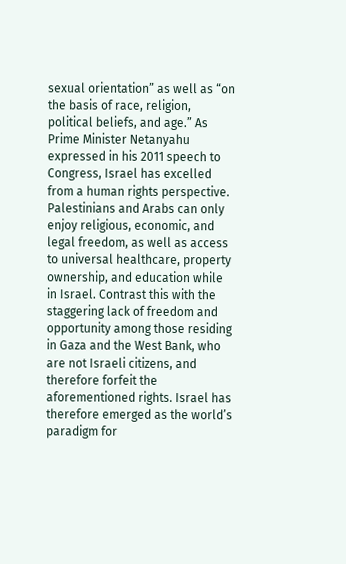sexual orientation” as well as “on the basis of race, religion, political beliefs, and age.” As Prime Minister Netanyahu expressed in his 2011 speech to Congress, Israel has excelled from a human rights perspective. Palestinians and Arabs can only enjoy religious, economic, and legal freedom, as well as access to universal healthcare, property ownership, and education while in Israel. Contrast this with the staggering lack of freedom and opportunity among those residing in Gaza and the West Bank, who are not Israeli citizens, and therefore forfeit the aforementioned rights. Israel has therefore emerged as the world’s paradigm for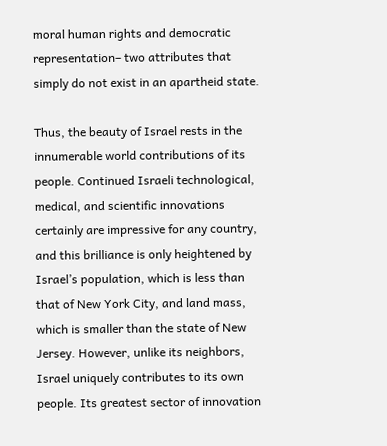moral human rights and democratic representation– two attributes that simply do not exist in an apartheid state.

Thus, the beauty of Israel rests in the innumerable world contributions of its people. Continued Israeli technological, medical, and scientific innovations certainly are impressive for any country, and this brilliance is only heightened by Israel’s population, which is less than that of New York City, and land mass, which is smaller than the state of New Jersey. However, unlike its neighbors, Israel uniquely contributes to its own people. Its greatest sector of innovation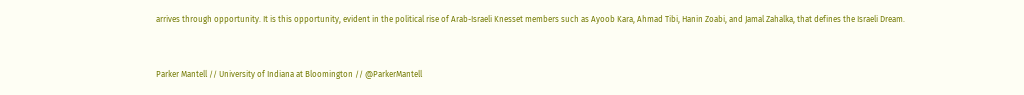arrives through opportunity. It is this opportunity, evident in the political rise of Arab-Israeli Knesset members such as Ayoob Kara, Ahmad Tibi, Hanin Zoabi, and Jamal Zahalka, that defines the Israeli Dream.


Parker Mantell // University of Indiana at Bloomington // @ParkerMantell